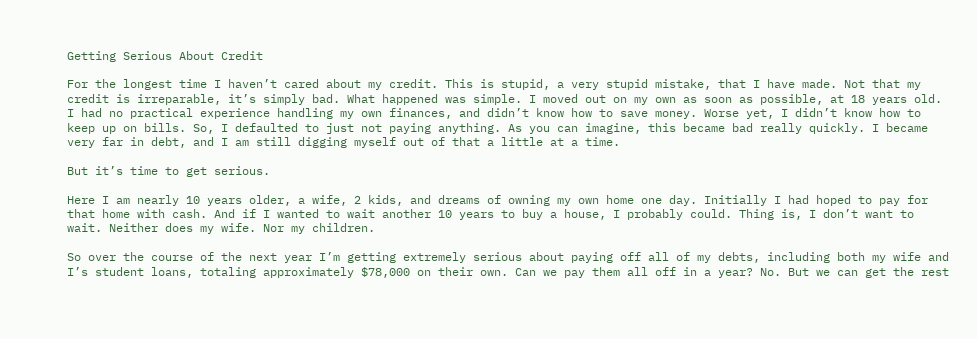Getting Serious About Credit

For the longest time I haven’t cared about my credit. This is stupid, a very stupid mistake, that I have made. Not that my credit is irreparable, it’s simply bad. What happened was simple. I moved out on my own as soon as possible, at 18 years old. I had no practical experience handling my own finances, and didn’t know how to save money. Worse yet, I didn’t know how to keep up on bills. So, I defaulted to just not paying anything. As you can imagine, this became bad really quickly. I became very far in debt, and I am still digging myself out of that a little at a time.

But it’s time to get serious.

Here I am nearly 10 years older, a wife, 2 kids, and dreams of owning my own home one day. Initially I had hoped to pay for that home with cash. And if I wanted to wait another 10 years to buy a house, I probably could. Thing is, I don’t want to wait. Neither does my wife. Nor my children.

So over the course of the next year I’m getting extremely serious about paying off all of my debts, including both my wife and I’s student loans, totaling approximately $78,000 on their own. Can we pay them all off in a year? No. But we can get the rest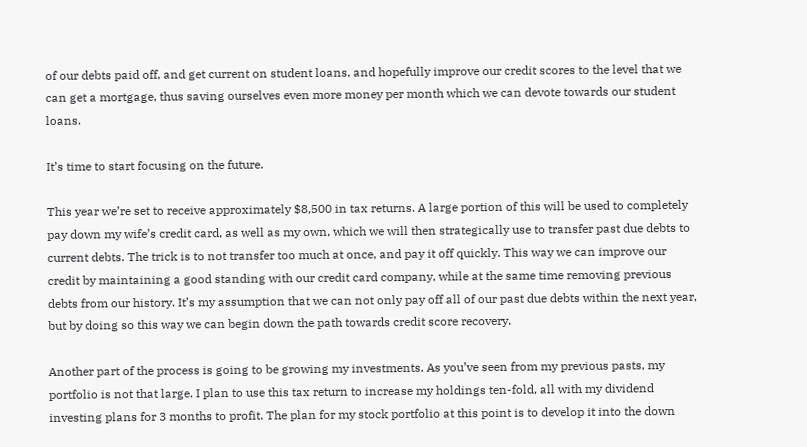of our debts paid off, and get current on student loans, and hopefully improve our credit scores to the level that we can get a mortgage, thus saving ourselves even more money per month which we can devote towards our student loans.

It’s time to start focusing on the future.

This year we’re set to receive approximately $8,500 in tax returns. A large portion of this will be used to completely pay down my wife’s credit card, as well as my own, which we will then strategically use to transfer past due debts to current debts. The trick is to not transfer too much at once, and pay it off quickly. This way we can improve our credit by maintaining a good standing with our credit card company, while at the same time removing previous debts from our history. It’s my assumption that we can not only pay off all of our past due debts within the next year, but by doing so this way we can begin down the path towards credit score recovery.

Another part of the process is going to be growing my investments. As you’ve seen from my previous pasts, my portfolio is not that large. I plan to use this tax return to increase my holdings ten-fold, all with my dividend investing plans for 3 months to profit. The plan for my stock portfolio at this point is to develop it into the down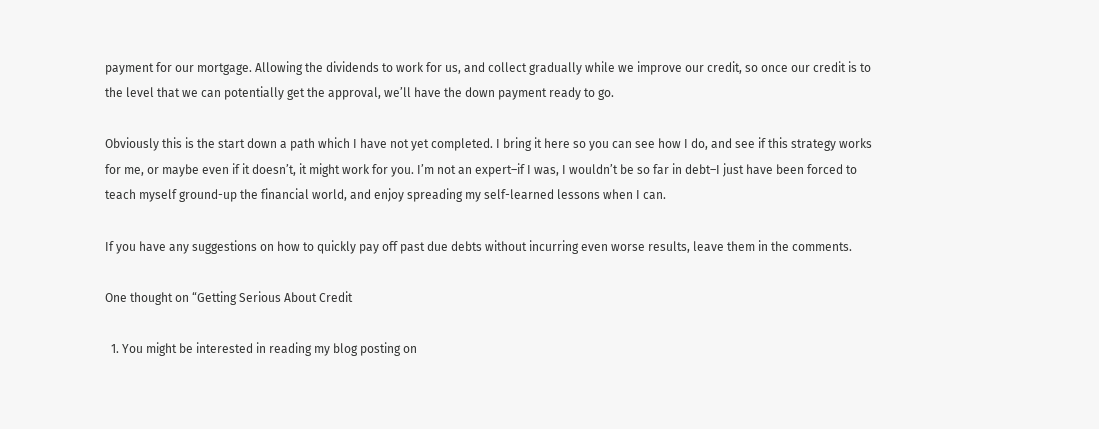payment for our mortgage. Allowing the dividends to work for us, and collect gradually while we improve our credit, so once our credit is to the level that we can potentially get the approval, we’ll have the down payment ready to go.

Obviously this is the start down a path which I have not yet completed. I bring it here so you can see how I do, and see if this strategy works for me, or maybe even if it doesn’t, it might work for you. I’m not an expert–if I was, I wouldn’t be so far in debt–I just have been forced to teach myself ground-up the financial world, and enjoy spreading my self-learned lessons when I can.

If you have any suggestions on how to quickly pay off past due debts without incurring even worse results, leave them in the comments.

One thought on “Getting Serious About Credit

  1. You might be interested in reading my blog posting on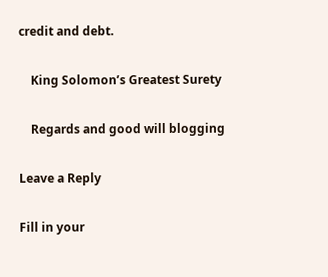credit and debt.

    King Solomon’s Greatest Surety

    Regards and good will blogging

Leave a Reply

Fill in your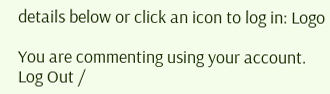details below or click an icon to log in: Logo

You are commenting using your account. Log Out /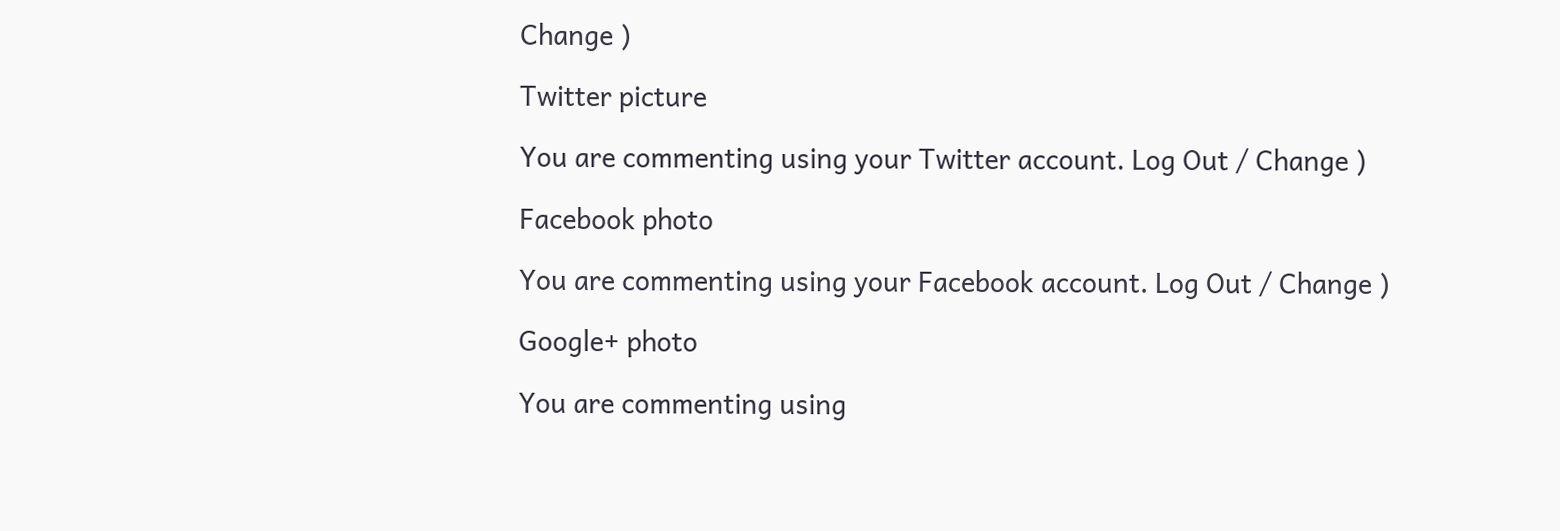Change )

Twitter picture

You are commenting using your Twitter account. Log Out / Change )

Facebook photo

You are commenting using your Facebook account. Log Out / Change )

Google+ photo

You are commenting using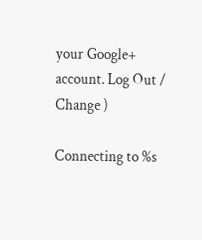your Google+ account. Log Out / Change )

Connecting to %s